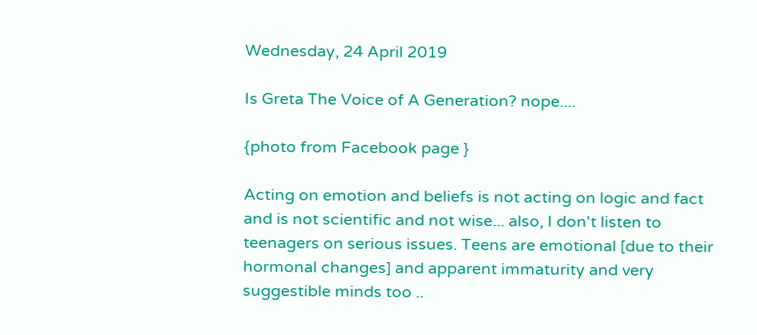Wednesday, 24 April 2019

Is Greta The Voice of A Generation? nope....

{photo from Facebook page }

Acting on emotion and beliefs is not acting on logic and fact and is not scientific and not wise... also, I don't listen to teenagers on serious issues. Teens are emotional [due to their hormonal changes] and apparent immaturity and very suggestible minds too ..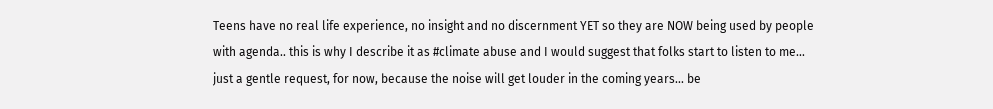Teens have no real life experience, no insight and no discernment YET so they are NOW being used by people with agenda.. this is why I describe it as #climate abuse and I would suggest that folks start to listen to me... just a gentle request, for now, because the noise will get louder in the coming years... be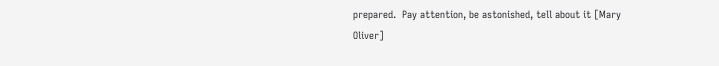prepared.  Pay attention, be astonished, tell about it [Mary Oliver]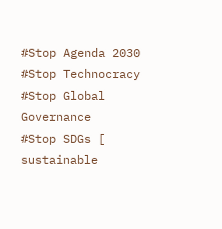#Stop Agenda 2030 #Stop Technocracy #Stop Global Governance
#Stop SDGs [ sustainable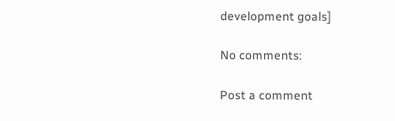development goals]

No comments:

Post a comment